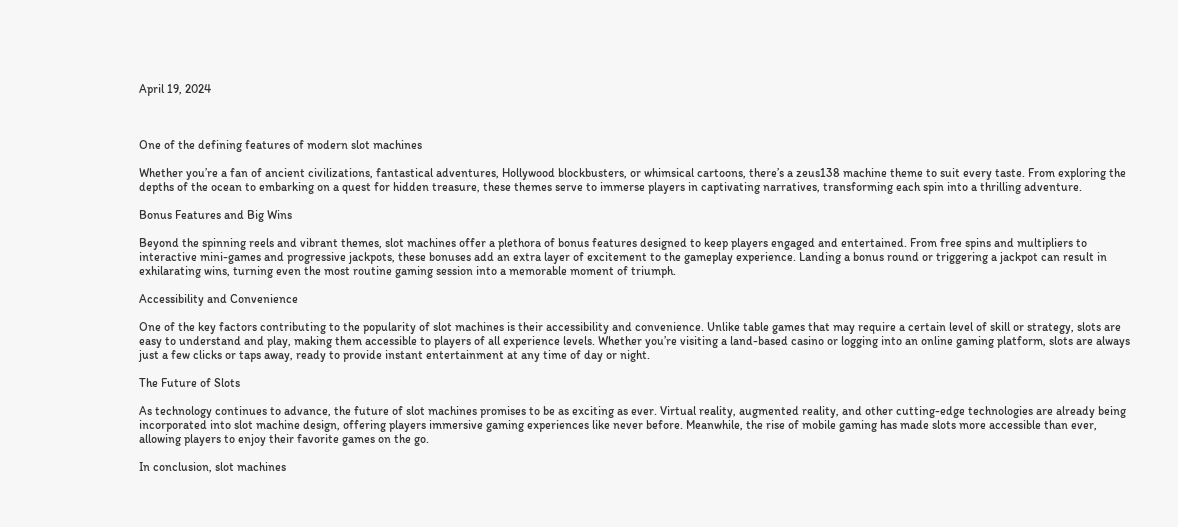April 19, 2024



One of the defining features of modern slot machines

Whether you’re a fan of ancient civilizations, fantastical adventures, Hollywood blockbusters, or whimsical cartoons, there’s a zeus138 machine theme to suit every taste. From exploring the depths of the ocean to embarking on a quest for hidden treasure, these themes serve to immerse players in captivating narratives, transforming each spin into a thrilling adventure.

Bonus Features and Big Wins

Beyond the spinning reels and vibrant themes, slot machines offer a plethora of bonus features designed to keep players engaged and entertained. From free spins and multipliers to interactive mini-games and progressive jackpots, these bonuses add an extra layer of excitement to the gameplay experience. Landing a bonus round or triggering a jackpot can result in exhilarating wins, turning even the most routine gaming session into a memorable moment of triumph.

Accessibility and Convenience

One of the key factors contributing to the popularity of slot machines is their accessibility and convenience. Unlike table games that may require a certain level of skill or strategy, slots are easy to understand and play, making them accessible to players of all experience levels. Whether you’re visiting a land-based casino or logging into an online gaming platform, slots are always just a few clicks or taps away, ready to provide instant entertainment at any time of day or night.

The Future of Slots

As technology continues to advance, the future of slot machines promises to be as exciting as ever. Virtual reality, augmented reality, and other cutting-edge technologies are already being incorporated into slot machine design, offering players immersive gaming experiences like never before. Meanwhile, the rise of mobile gaming has made slots more accessible than ever, allowing players to enjoy their favorite games on the go.

In conclusion, slot machines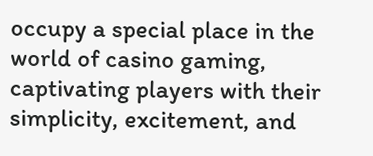occupy a special place in the world of casino gaming, captivating players with their simplicity, excitement, and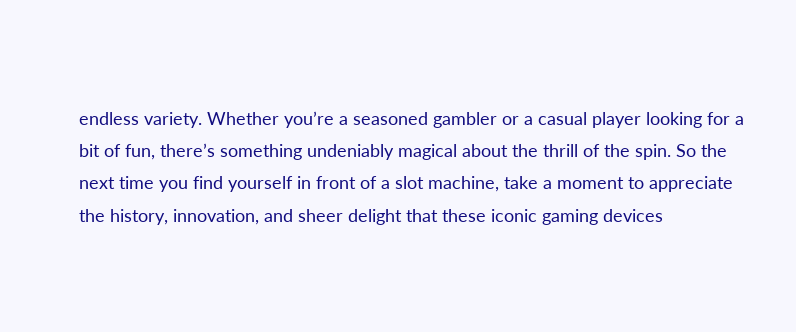endless variety. Whether you’re a seasoned gambler or a casual player looking for a bit of fun, there’s something undeniably magical about the thrill of the spin. So the next time you find yourself in front of a slot machine, take a moment to appreciate the history, innovation, and sheer delight that these iconic gaming devices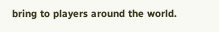bring to players around the world.